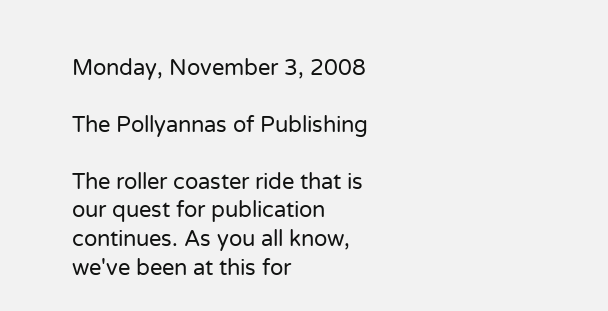Monday, November 3, 2008

The Pollyannas of Publishing

The roller coaster ride that is our quest for publication continues. As you all know, we've been at this for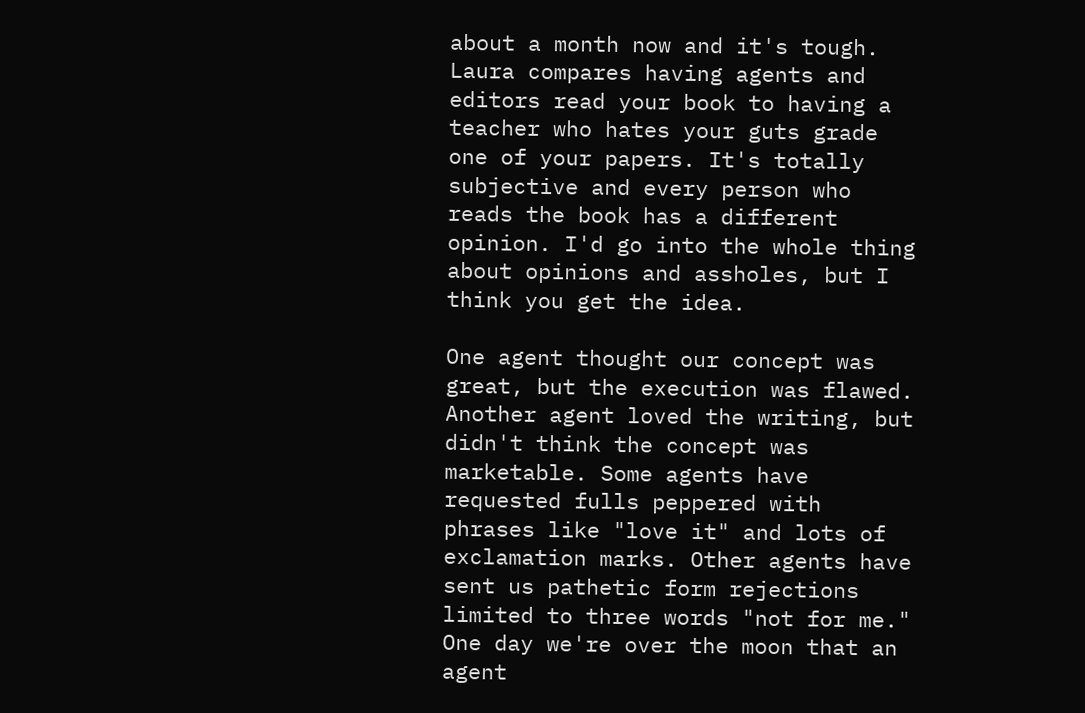about a month now and it's tough. Laura compares having agents and editors read your book to having a teacher who hates your guts grade one of your papers. It's totally subjective and every person who reads the book has a different opinion. I'd go into the whole thing about opinions and assholes, but I think you get the idea.

One agent thought our concept was great, but the execution was flawed. Another agent loved the writing, but didn't think the concept was marketable. Some agents have requested fulls peppered with phrases like "love it" and lots of exclamation marks. Other agents have sent us pathetic form rejections limited to three words "not for me." One day we're over the moon that an agent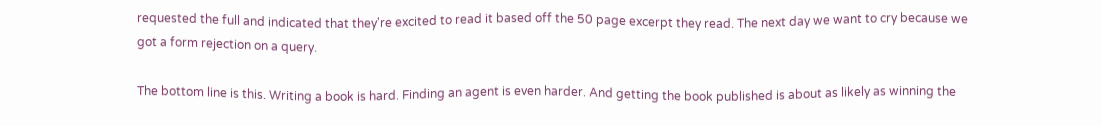requested the full and indicated that they're excited to read it based off the 50 page excerpt they read. The next day we want to cry because we got a form rejection on a query.

The bottom line is this. Writing a book is hard. Finding an agent is even harder. And getting the book published is about as likely as winning the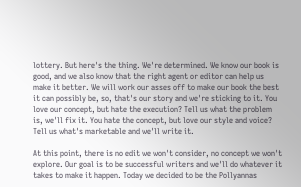lottery. But here's the thing. We're determined. We know our book is good, and we also know that the right agent or editor can help us make it better. We will work our asses off to make our book the best it can possibly be, so, that's our story and we're sticking to it. You love our concept, but hate the execution? Tell us what the problem is, we'll fix it. You hate the concept, but love our style and voice? Tell us what's marketable and we'll write it.

At this point, there is no edit we won't consider, no concept we won't explore. Our goal is to be successful writers and we'll do whatever it takes to make it happen. Today we decided to be the Pollyannas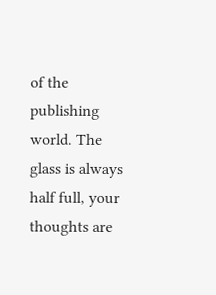of the publishing world. The glass is always half full, your thoughts are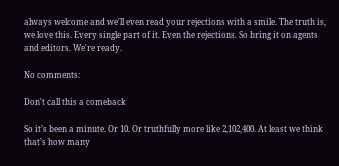always welcome and we'll even read your rejections with a smile. The truth is, we love this. Every single part of it. Even the rejections. So bring it on agents and editors. We're ready.

No comments:

Don't call this a comeback

So it’s been a minute. Or 10. Or truthfully more like 2,102,400. At least we think that’s how many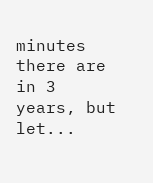minutes there are in 3 years, but let...